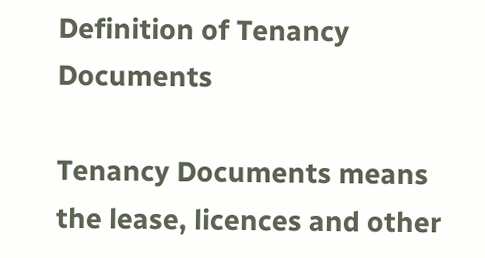Definition of Tenancy Documents

Tenancy Documents means the lease, licences and other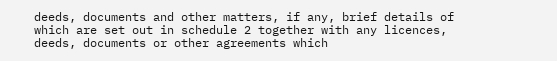deeds, documents and other matters, if any, brief details of which are set out in schedule 2 together with any licences, deeds, documents or other agreements which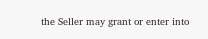the Seller may grant or enter into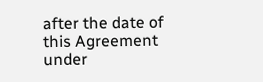after the date of this Agreement under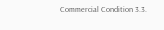Commercial Condition 3.3.